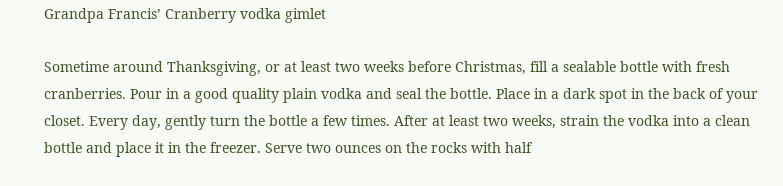Grandpa Francis’ Cranberry vodka gimlet

Sometime around Thanksgiving, or at least two weeks before Christmas, fill a sealable bottle with fresh cranberries. Pour in a good quality plain vodka and seal the bottle. Place in a dark spot in the back of your closet. Every day, gently turn the bottle a few times. After at least two weeks, strain the vodka into a clean bottle and place it in the freezer. Serve two ounces on the rocks with half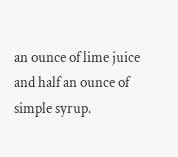an ounce of lime juice and half an ounce of simple syrup.